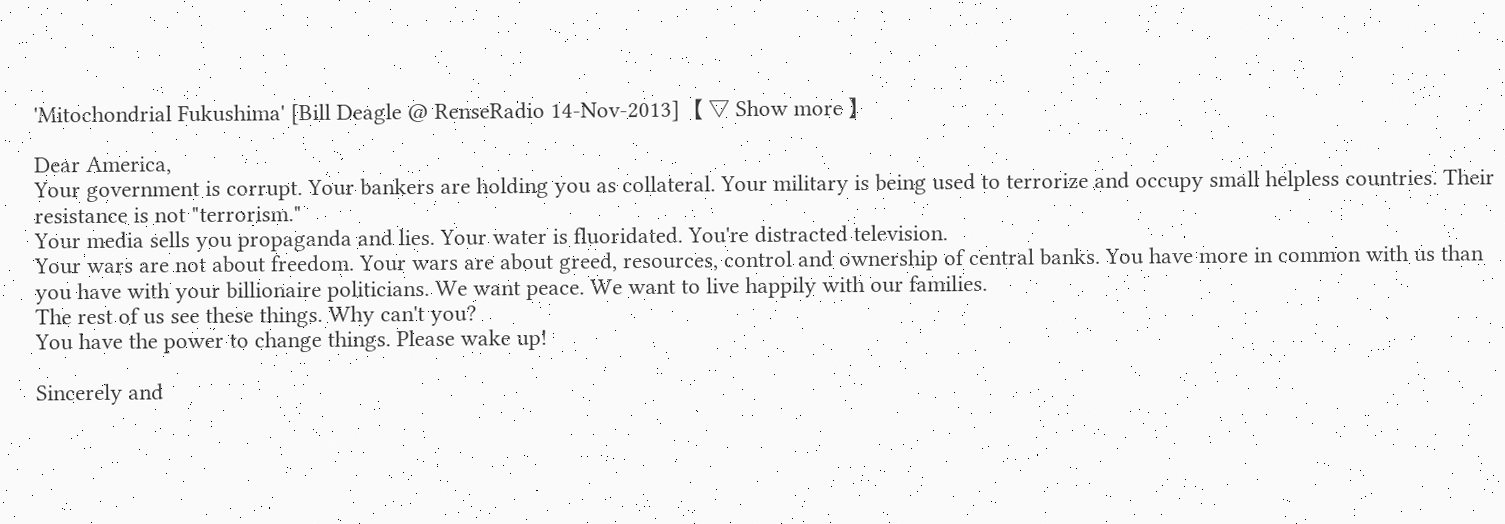'Mitochondrial Fukushima' [Bill Deagle @ RenseRadio 14-Nov-2013]【 ▽ Show more 】

Dear America,
Your government is corrupt. Your bankers are holding you as collateral. Your military is being used to terrorize and occupy small helpless countries. Their resistance is not "terrorism."
Your media sells you propaganda and lies. Your water is fluoridated. You're distracted television.
Your wars are not about freedom. Your wars are about greed, resources, control and ownership of central banks. You have more in common with us than you have with your billionaire politicians. We want peace. We want to live happily with our families.
The rest of us see these things. Why can't you?
You have the power to change things. Please wake up!

Sincerely and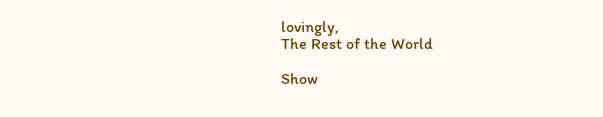lovingly,
The Rest of the World

Show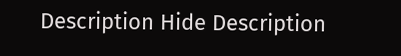Description Hide Description